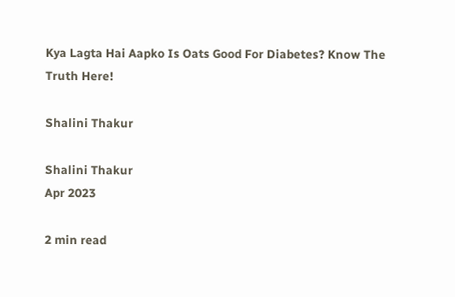Kya Lagta Hai Aapko Is Oats Good For Diabetes? Know The Truth Here!

Shalini Thakur

Shalini Thakur
Apr 2023

2 min read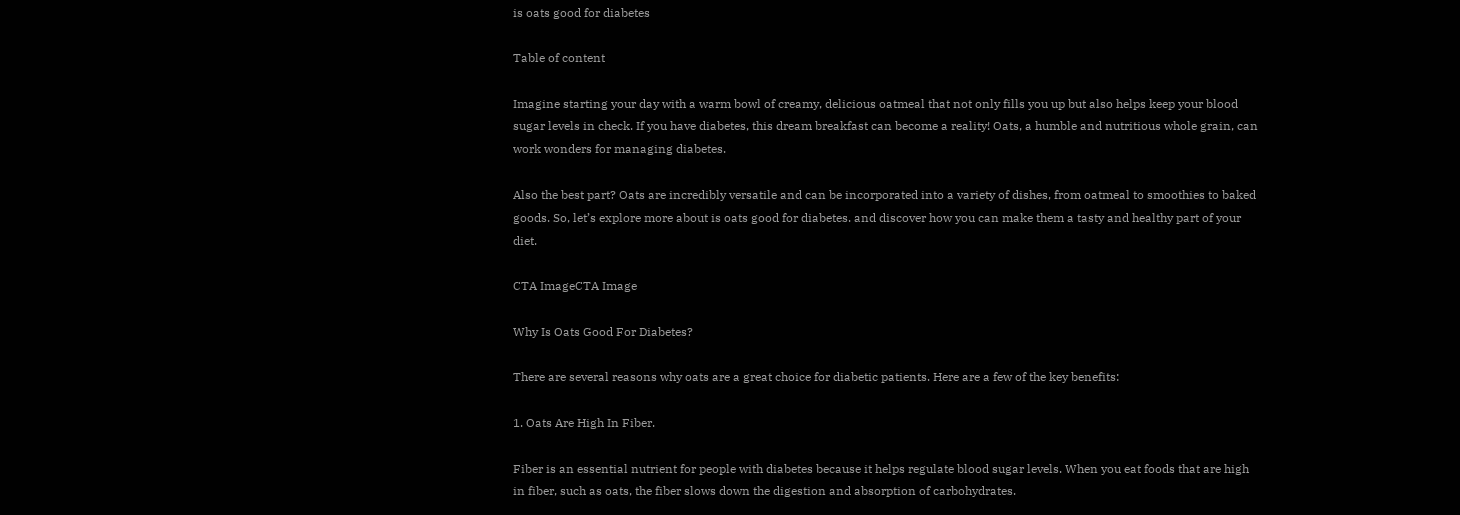is oats good for diabetes

Table of content

Imagine starting your day with a warm bowl of creamy, delicious oatmeal that not only fills you up but also helps keep your blood sugar levels in check. If you have diabetes, this dream breakfast can become a reality! Oats, a humble and nutritious whole grain, can work wonders for managing diabetes.

Also the best part? Oats are incredibly versatile and can be incorporated into a variety of dishes, from oatmeal to smoothies to baked goods. So, let’s explore more about is oats good for diabetes. and discover how you can make them a tasty and healthy part of your diet.

CTA ImageCTA Image

Why Is Oats Good For Diabetes?

There are several reasons why oats are a great choice for diabetic patients. Here are a few of the key benefits:

1. Oats Are High In Fiber.

Fiber is an essential nutrient for people with diabetes because it helps regulate blood sugar levels. When you eat foods that are high in fiber, such as oats, the fiber slows down the digestion and absorption of carbohydrates.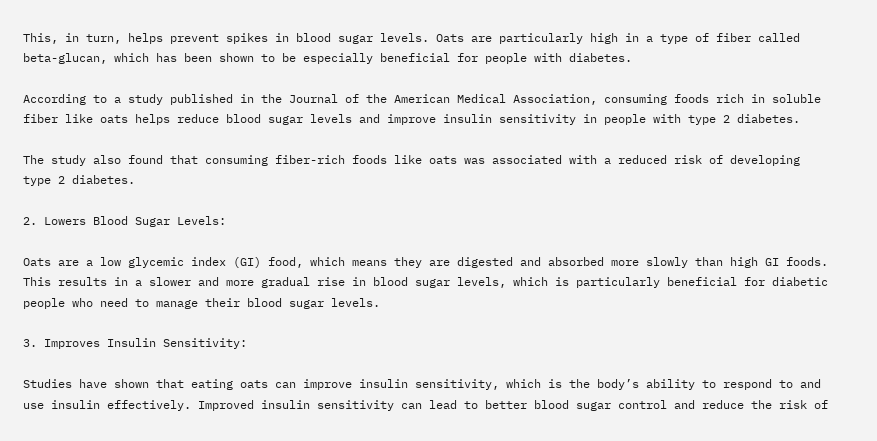This, in turn, helps prevent spikes in blood sugar levels. Oats are particularly high in a type of fiber called beta-glucan, which has been shown to be especially beneficial for people with diabetes.

According to a study published in the Journal of the American Medical Association, consuming foods rich in soluble fiber like oats helps reduce blood sugar levels and improve insulin sensitivity in people with type 2 diabetes.

The study also found that consuming fiber-rich foods like oats was associated with a reduced risk of developing type 2 diabetes.

2. Lowers Blood Sugar Levels:

Oats are a low glycemic index (GI) food, which means they are digested and absorbed more slowly than high GI foods. This results in a slower and more gradual rise in blood sugar levels, which is particularly beneficial for diabetic people who need to manage their blood sugar levels.

3. Improves Insulin Sensitivity:

Studies have shown that eating oats can improve insulin sensitivity, which is the body’s ability to respond to and use insulin effectively. Improved insulin sensitivity can lead to better blood sugar control and reduce the risk of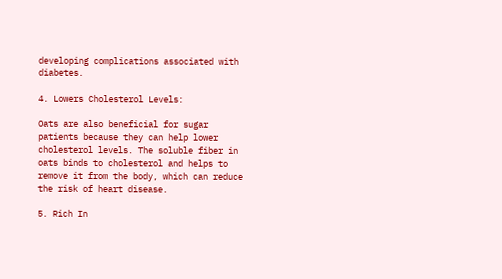developing complications associated with diabetes.

4. Lowers Cholesterol Levels:

Oats are also beneficial for sugar patients because they can help lower cholesterol levels. The soluble fiber in oats binds to cholesterol and helps to remove it from the body, which can reduce the risk of heart disease.

5. Rich In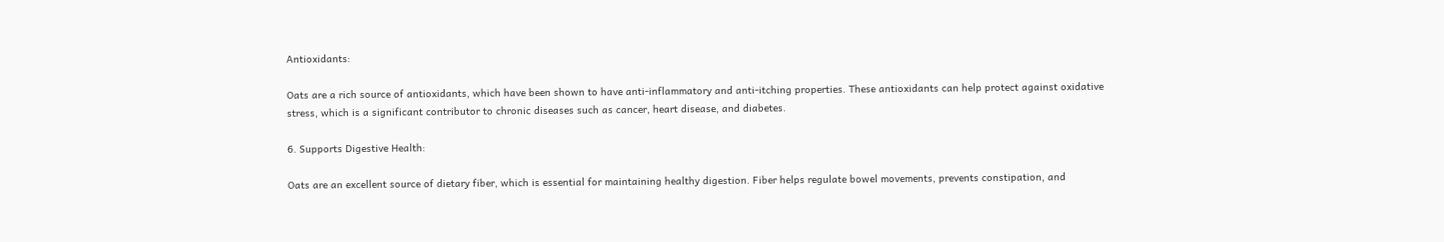Antioxidants:

Oats are a rich source of antioxidants, which have been shown to have anti-inflammatory and anti-itching properties. These antioxidants can help protect against oxidative stress, which is a significant contributor to chronic diseases such as cancer, heart disease, and diabetes.

6. Supports Digestive Health:

Oats are an excellent source of dietary fiber, which is essential for maintaining healthy digestion. Fiber helps regulate bowel movements, prevents constipation, and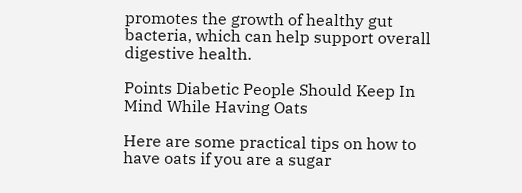promotes the growth of healthy gut bacteria, which can help support overall digestive health.

Points Diabetic People Should Keep In Mind While Having Oats

Here are some practical tips on how to have oats if you are a sugar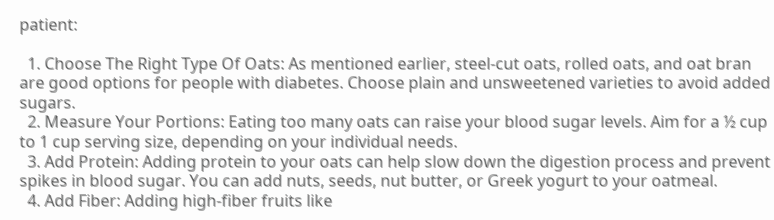patient:

  1. Choose The Right Type Of Oats: As mentioned earlier, steel-cut oats, rolled oats, and oat bran are good options for people with diabetes. Choose plain and unsweetened varieties to avoid added sugars.
  2. Measure Your Portions: Eating too many oats can raise your blood sugar levels. Aim for a ½ cup to 1 cup serving size, depending on your individual needs.
  3. Add Protein: Adding protein to your oats can help slow down the digestion process and prevent spikes in blood sugar. You can add nuts, seeds, nut butter, or Greek yogurt to your oatmeal.
  4. Add Fiber: Adding high-fiber fruits like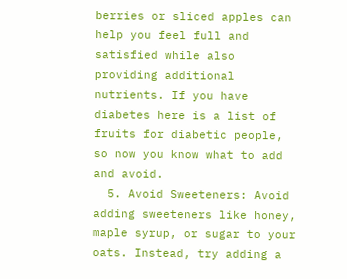berries or sliced apples can help you feel full and satisfied while also providing additional nutrients. If you have diabetes here is a list of fruits for diabetic people, so now you know what to add and avoid.
  5. Avoid Sweeteners: Avoid adding sweeteners like honey, maple syrup, or sugar to your oats. Instead, try adding a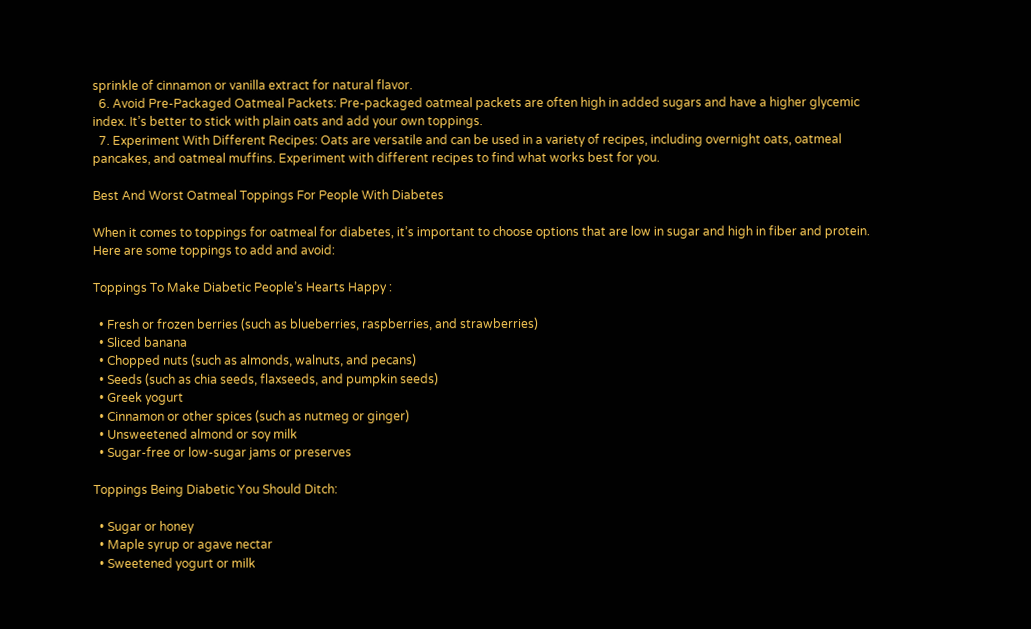sprinkle of cinnamon or vanilla extract for natural flavor.
  6. Avoid Pre-Packaged Oatmeal Packets: Pre-packaged oatmeal packets are often high in added sugars and have a higher glycemic index. It’s better to stick with plain oats and add your own toppings.
  7. Experiment With Different Recipes: Oats are versatile and can be used in a variety of recipes, including overnight oats, oatmeal pancakes, and oatmeal muffins. Experiment with different recipes to find what works best for you.

Best And Worst Oatmeal Toppings For People With Diabetes

When it comes to toppings for oatmeal for diabetes, it’s important to choose options that are low in sugar and high in fiber and protein. Here are some toppings to add and avoid:

Toppings To Make Diabetic People’s Hearts Happy :

  • Fresh or frozen berries (such as blueberries, raspberries, and strawberries)
  • Sliced banana
  • Chopped nuts (such as almonds, walnuts, and pecans)
  • Seeds (such as chia seeds, flaxseeds, and pumpkin seeds)
  • Greek yogurt
  • Cinnamon or other spices (such as nutmeg or ginger)
  • Unsweetened almond or soy milk
  • Sugar-free or low-sugar jams or preserves

Toppings Being Diabetic You Should Ditch:

  • Sugar or honey
  • Maple syrup or agave nectar
  • Sweetened yogurt or milk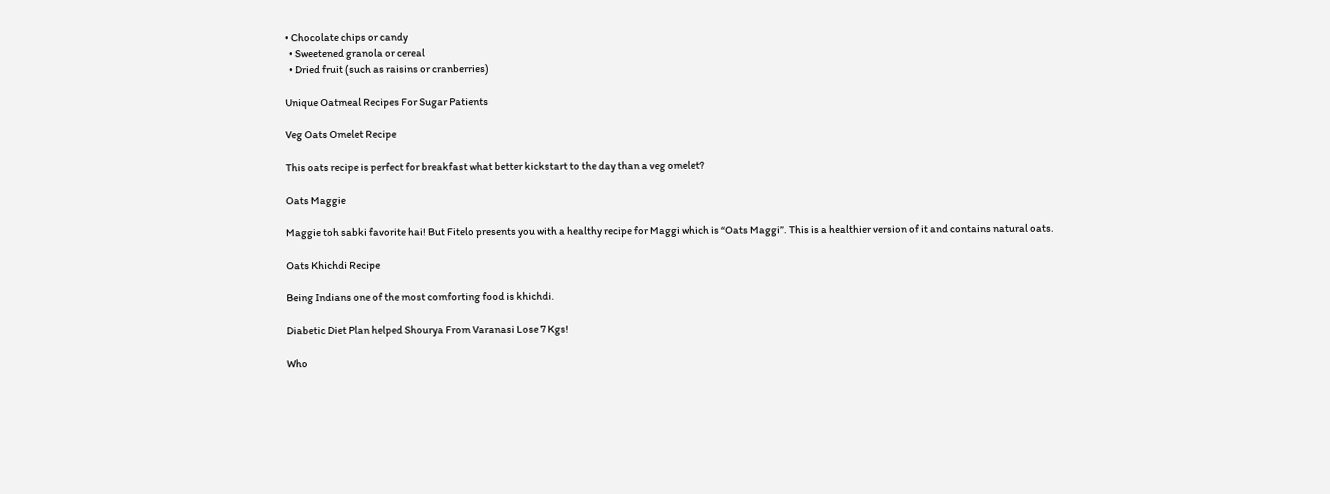• Chocolate chips or candy
  • Sweetened granola or cereal
  • Dried fruit (such as raisins or cranberries)

Unique Oatmeal Recipes For Sugar Patients

Veg Oats Omelet Recipe

This oats recipe is perfect for breakfast what better kickstart to the day than a veg omelet?

Oats Maggie

Maggie toh sabki favorite hai! But Fitelo presents you with a healthy recipe for Maggi which is “Oats Maggi”. This is a healthier version of it and contains natural oats.

Oats Khichdi Recipe

Being Indians one of the most comforting food is khichdi.

Diabetic Diet Plan helped Shourya From Varanasi Lose 7 Kgs!

Who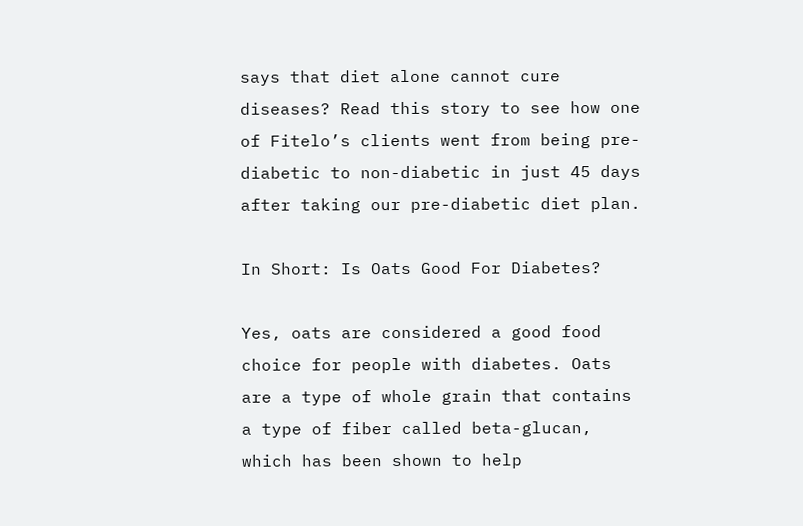says that diet alone cannot cure diseases? Read this story to see how one of Fitelo’s clients went from being pre-diabetic to non-diabetic in just 45 days after taking our pre-diabetic diet plan.

In Short: Is Oats Good For Diabetes?

Yes, oats are considered a good food choice for people with diabetes. Oats are a type of whole grain that contains a type of fiber called beta-glucan, which has been shown to help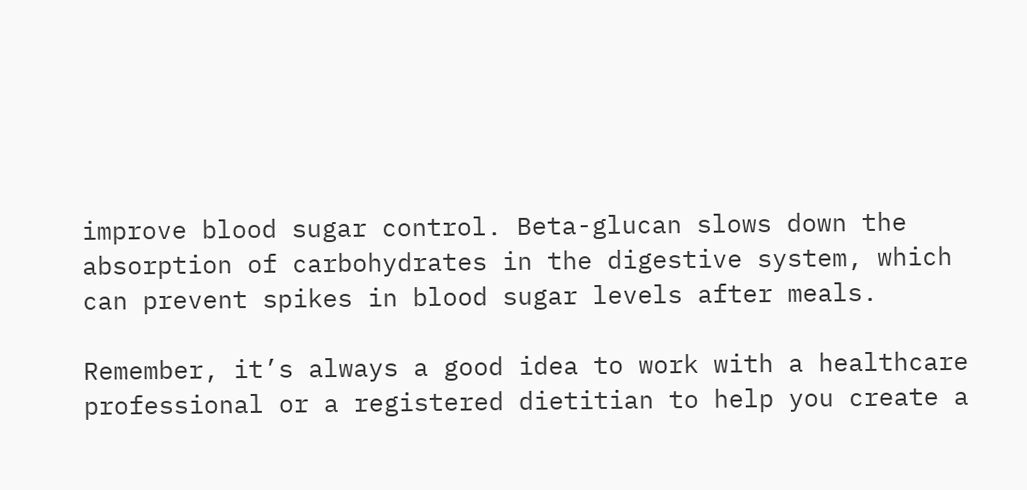improve blood sugar control. Beta-glucan slows down the absorption of carbohydrates in the digestive system, which can prevent spikes in blood sugar levels after meals.

Remember, it’s always a good idea to work with a healthcare professional or a registered dietitian to help you create a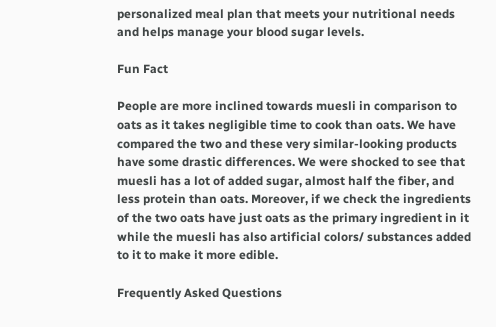personalized meal plan that meets your nutritional needs and helps manage your blood sugar levels.

Fun Fact

People are more inclined towards muesli in comparison to oats as it takes negligible time to cook than oats. We have compared the two and these very similar-looking products have some drastic differences. We were shocked to see that muesli has a lot of added sugar, almost half the fiber, and less protein than oats. Moreover, if we check the ingredients of the two oats have just oats as the primary ingredient in it while the muesli has also artificial colors/ substances added to it to make it more edible.

Frequently Asked Questions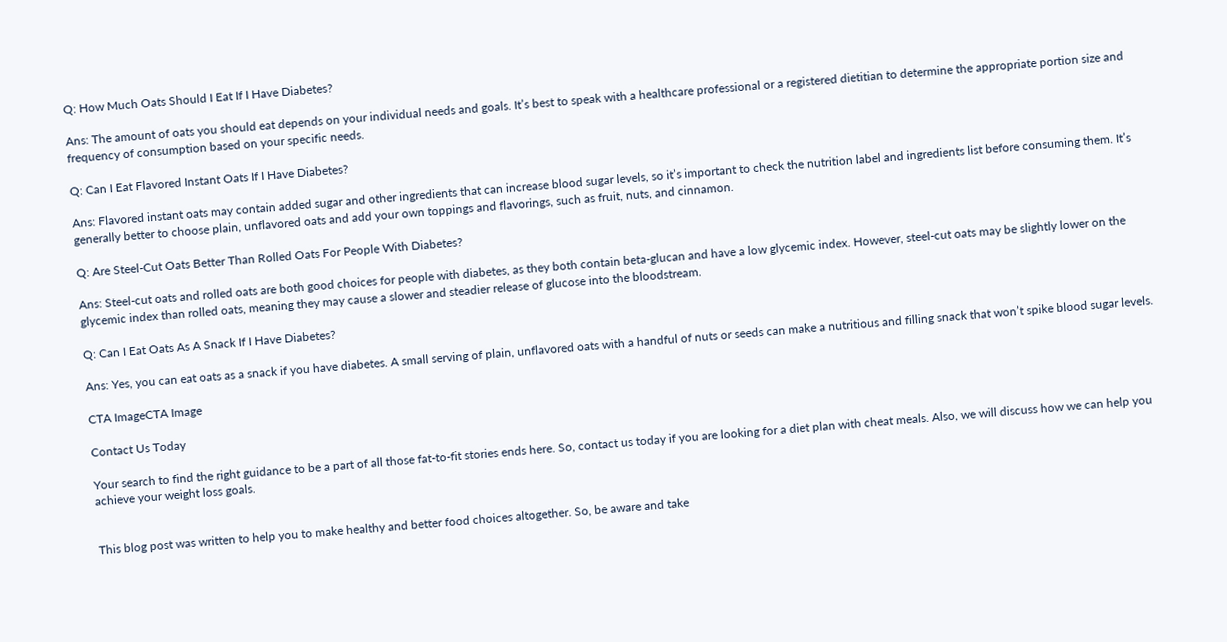Q: How Much Oats Should I Eat If I Have Diabetes?

Ans: The amount of oats you should eat depends on your individual needs and goals. It’s best to speak with a healthcare professional or a registered dietitian to determine the appropriate portion size and frequency of consumption based on your specific needs.

Q: Can I Eat Flavored Instant Oats If I Have Diabetes?

Ans: Flavored instant oats may contain added sugar and other ingredients that can increase blood sugar levels, so it’s important to check the nutrition label and ingredients list before consuming them. It’s generally better to choose plain, unflavored oats and add your own toppings and flavorings, such as fruit, nuts, and cinnamon.

Q: Are Steel-Cut Oats Better Than Rolled Oats For People With Diabetes?

Ans: Steel-cut oats and rolled oats are both good choices for people with diabetes, as they both contain beta-glucan and have a low glycemic index. However, steel-cut oats may be slightly lower on the glycemic index than rolled oats, meaning they may cause a slower and steadier release of glucose into the bloodstream.

Q: Can I Eat Oats As A Snack If I Have Diabetes?

Ans: Yes, you can eat oats as a snack if you have diabetes. A small serving of plain, unflavored oats with a handful of nuts or seeds can make a nutritious and filling snack that won’t spike blood sugar levels.

CTA ImageCTA Image

Contact Us Today

Your search to find the right guidance to be a part of all those fat-to-fit stories ends here. So, contact us today if you are looking for a diet plan with cheat meals. Also, we will discuss how we can help you achieve your weight loss goals.


This blog post was written to help you to make healthy and better food choices altogether. So, be aware and take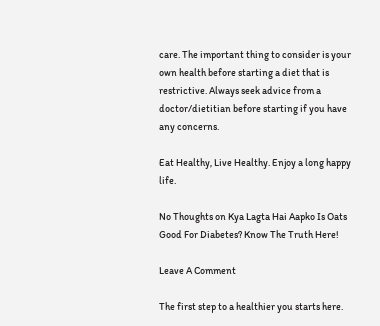care. The important thing to consider is your own health before starting a diet that is restrictive. Always seek advice from a doctor/dietitian before starting if you have any concerns.

Eat Healthy, Live Healthy. Enjoy a long happy life.

No Thoughts on Kya Lagta Hai Aapko Is Oats Good For Diabetes? Know The Truth Here!

Leave A Comment

The first step to a healthier you starts here.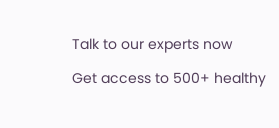Talk to our experts now

Get access to 500+ healthy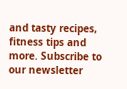and tasty recipes, fitness tips and more. Subscribe to our newsletter